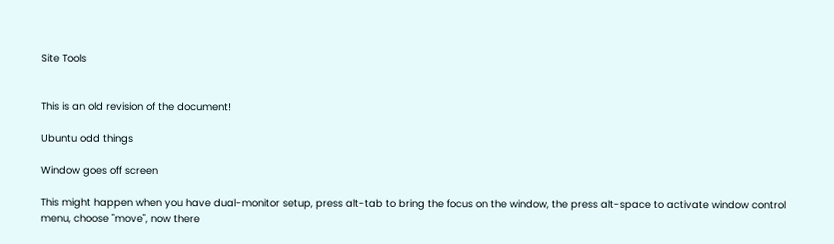Site Tools


This is an old revision of the document!

Ubuntu odd things

Window goes off screen

This might happen when you have dual-monitor setup, press alt-tab to bring the focus on the window, the press alt-space to activate window control menu, choose "move", now there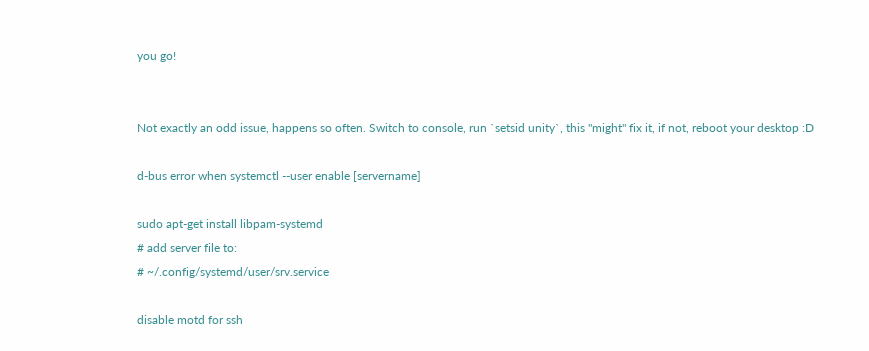you go!


Not exactly an odd issue, happens so often. Switch to console, run `setsid unity`, this "might" fix it, if not, reboot your desktop :D

d-bus error when systemctl --user enable [servername]

sudo apt-get install libpam-systemd
# add server file to:
# ~/.config/systemd/user/srv.service

disable motd for ssh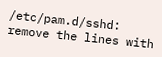/etc/pam.d/sshd: remove the lines with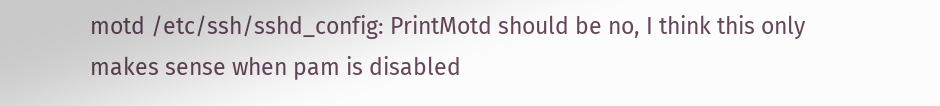motd /etc/ssh/sshd_config: PrintMotd should be no, I think this only makes sense when pam is disabled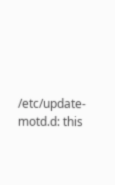/etc/update-motd.d: this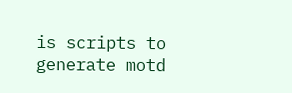is scripts to generate motd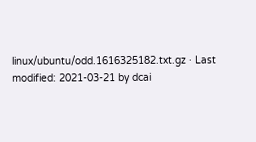linux/ubuntu/odd.1616325182.txt.gz · Last modified: 2021-03-21 by dcai